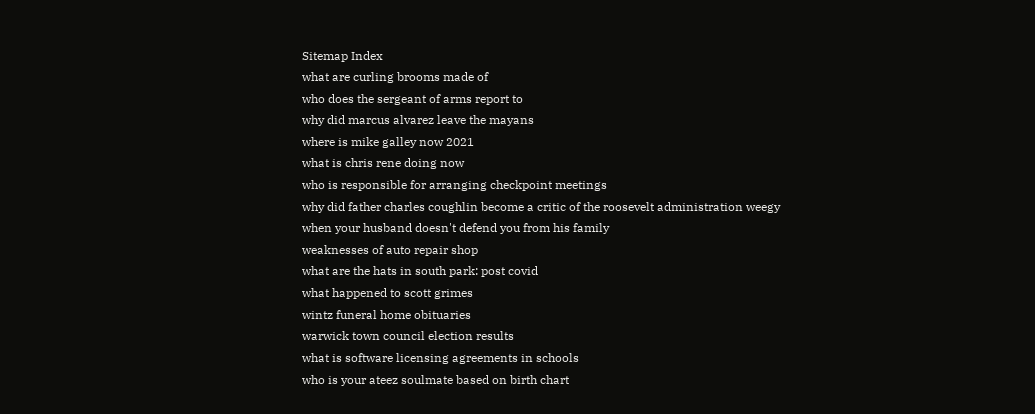Sitemap Index
what are curling brooms made of
who does the sergeant of arms report to
why did marcus alvarez leave the mayans
where is mike galley now 2021
what is chris rene doing now
who is responsible for arranging checkpoint meetings
why did father charles coughlin become a critic of the roosevelt administration weegy
when your husband doesn't defend you from his family
weaknesses of auto repair shop
what are the hats in south park: post covid
what happened to scott grimes
wintz funeral home obituaries
warwick town council election results
what is software licensing agreements in schools
who is your ateez soulmate based on birth chart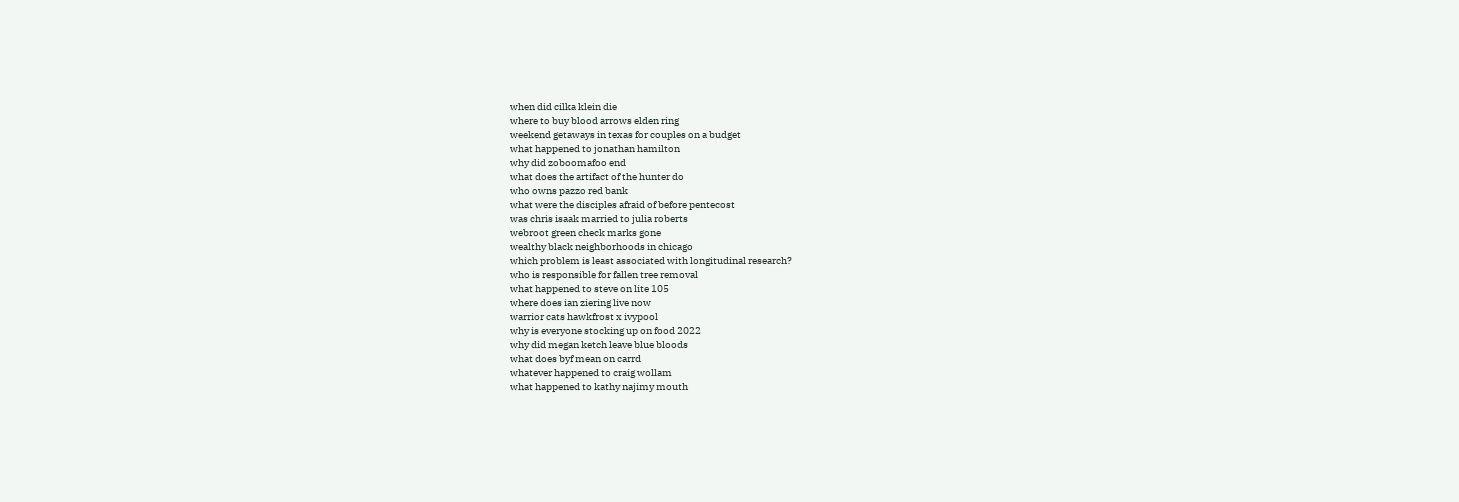when did cilka klein die
where to buy blood arrows elden ring
weekend getaways in texas for couples on a budget
what happened to jonathan hamilton
why did zoboomafoo end
what does the artifact of the hunter do
who owns pazzo red bank
what were the disciples afraid of before pentecost
was chris isaak married to julia roberts
webroot green check marks gone
wealthy black neighborhoods in chicago
which problem is least associated with longitudinal research?
who is responsible for fallen tree removal
what happened to steve on lite 105
where does ian ziering live now
warrior cats hawkfrost x ivypool
why is everyone stocking up on food 2022
why did megan ketch leave blue bloods
what does byf mean on carrd
whatever happened to craig wollam
what happened to kathy najimy mouth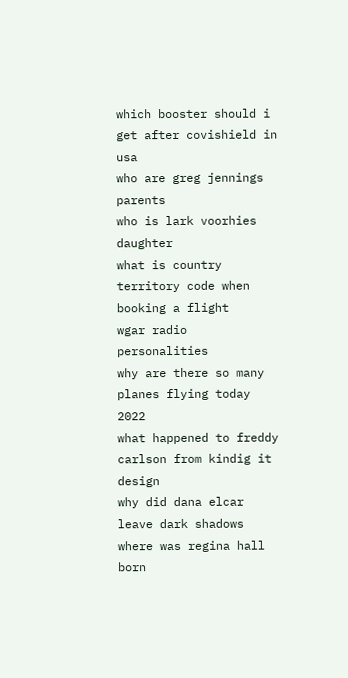which booster should i get after covishield in usa
who are greg jennings parents
who is lark voorhies daughter
what is country territory code when booking a flight
wgar radio personalities
why are there so many planes flying today 2022
what happened to freddy carlson from kindig it design
why did dana elcar leave dark shadows
where was regina hall born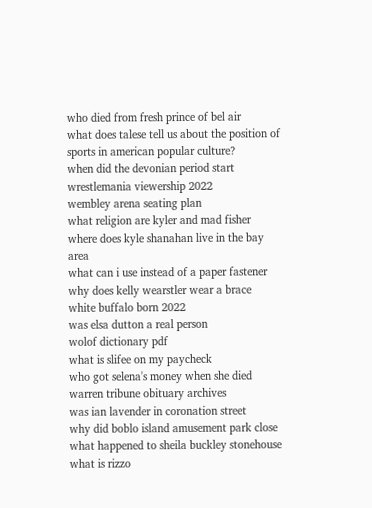who died from fresh prince of bel air
what does talese tell us about the position of sports in american popular culture?
when did the devonian period start
wrestlemania viewership 2022
wembley arena seating plan
what religion are kyler and mad fisher
where does kyle shanahan live in the bay area
what can i use instead of a paper fastener
why does kelly wearstler wear a brace
white buffalo born 2022
was elsa dutton a real person
wolof dictionary pdf
what is slifee on my paycheck
who got selena's money when she died
warren tribune obituary archives
was ian lavender in coronation street
why did boblo island amusement park close
what happened to sheila buckley stonehouse
what is rizzo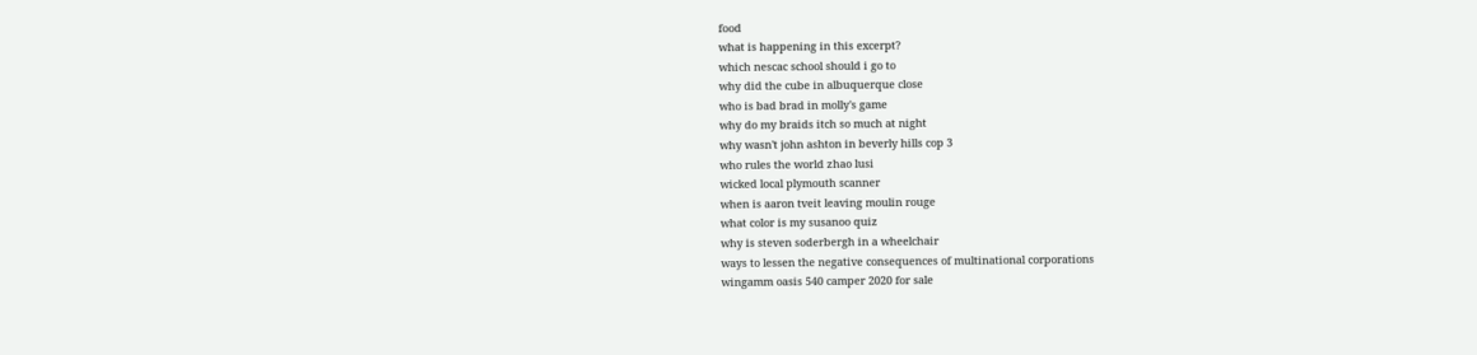food
what is happening in this excerpt?
which nescac school should i go to
why did the cube in albuquerque close
who is bad brad in molly's game
why do my braids itch so much at night
why wasn't john ashton in beverly hills cop 3
who rules the world zhao lusi
wicked local plymouth scanner
when is aaron tveit leaving moulin rouge
what color is my susanoo quiz
why is steven soderbergh in a wheelchair
ways to lessen the negative consequences of multinational corporations
wingamm oasis 540 camper 2020 for sale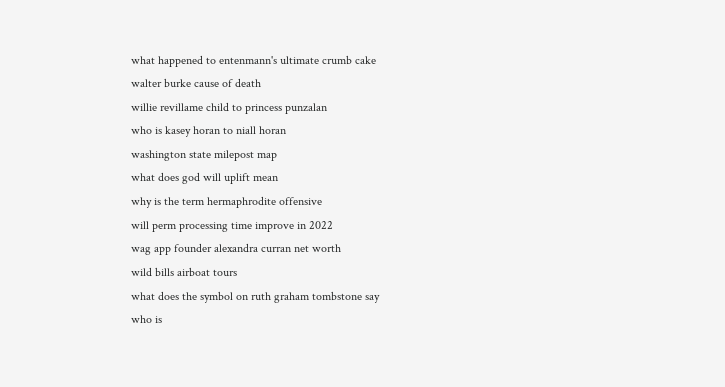what happened to entenmann's ultimate crumb cake
walter burke cause of death
willie revillame child to princess punzalan
who is kasey horan to niall horan
washington state milepost map
what does god will uplift mean
why is the term hermaphrodite offensive
will perm processing time improve in 2022
wag app founder alexandra curran net worth
wild bills airboat tours
what does the symbol on ruth graham tombstone say
who is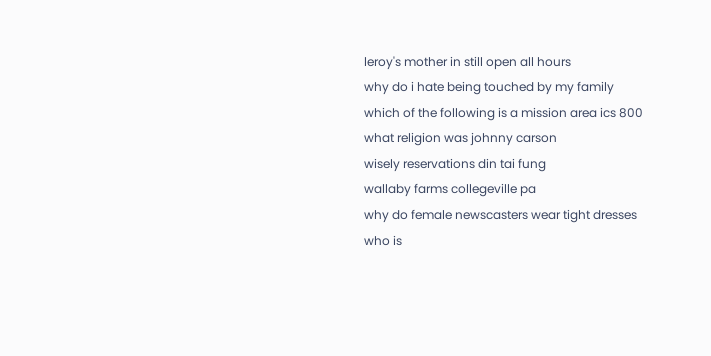leroy's mother in still open all hours
why do i hate being touched by my family
which of the following is a mission area ics 800
what religion was johnny carson
wisely reservations din tai fung
wallaby farms collegeville pa
why do female newscasters wear tight dresses
who is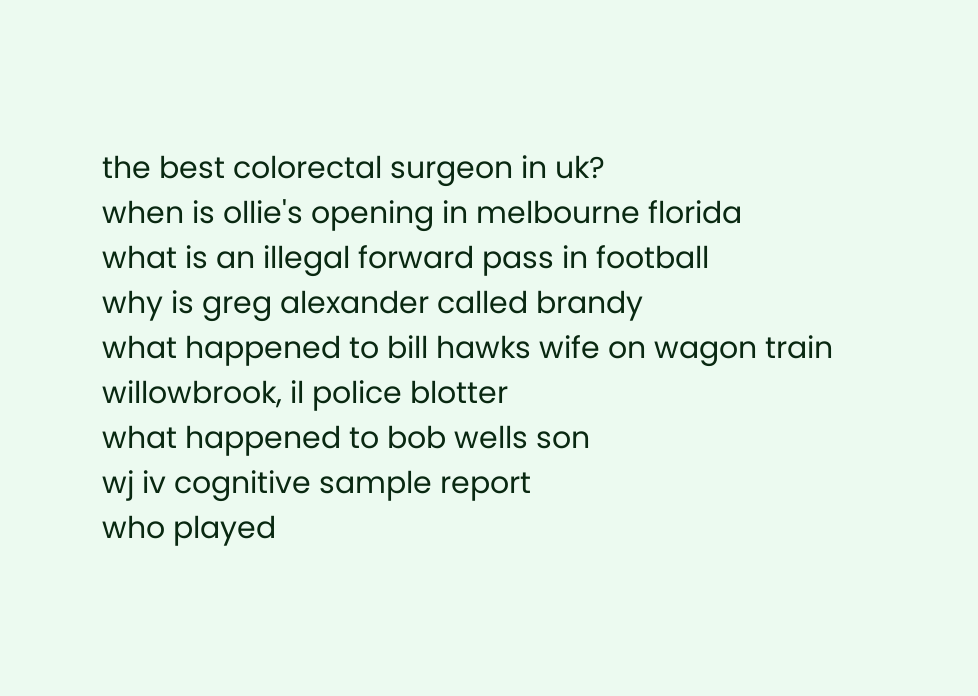the best colorectal surgeon in uk?
when is ollie's opening in melbourne florida
what is an illegal forward pass in football
why is greg alexander called brandy
what happened to bill hawks wife on wagon train
willowbrook, il police blotter
what happened to bob wells son
wj iv cognitive sample report
who played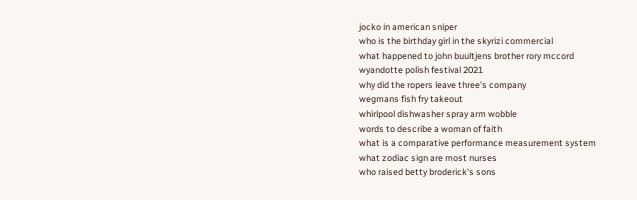jocko in american sniper
who is the birthday girl in the skyrizi commercial
what happened to john buultjens brother rory mccord
wyandotte polish festival 2021
why did the ropers leave three's company
wegmans fish fry takeout
whirlpool dishwasher spray arm wobble
words to describe a woman of faith
what is a comparative performance measurement system
what zodiac sign are most nurses
who raised betty broderick's sons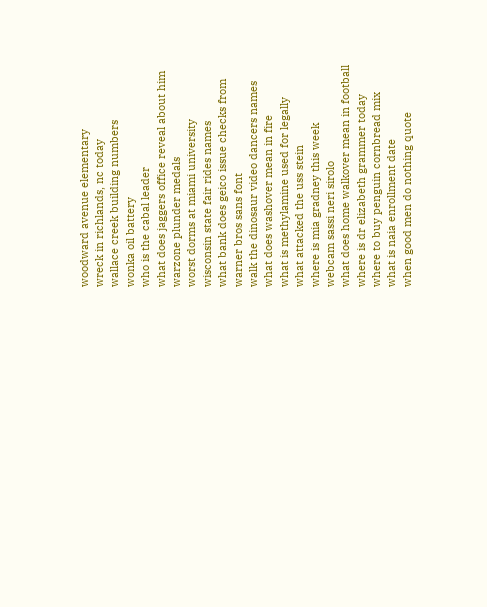woodward avenue elementary
wreck in richlands, nc today
wallace creek building numbers
wonka oil battery
who is the cabal leader
what does jaggers office reveal about him
warzone plunder medals
worst dorms at miami university
wisconsin state fair rides names
what bank does geico issue checks from
warner bros sans font
walk the dinosaur video dancers names
what does washover mean in fire
what is methylamine used for legally
what attacked the uss stein
where is mia gradney this week
webcam sassi neri sirolo
what does home walkover mean in football
where is dr elizabeth grammer today
where to buy penguin cornbread mix
what is naia enrollment date
when good men do nothing quote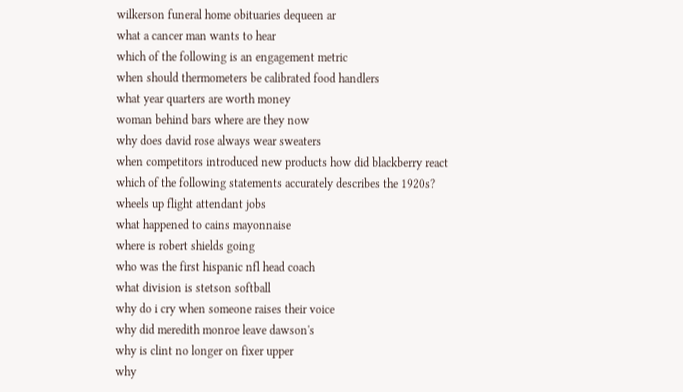wilkerson funeral home obituaries dequeen ar
what a cancer man wants to hear
which of the following is an engagement metric
when should thermometers be calibrated food handlers
what year quarters are worth money
woman behind bars where are they now
why does david rose always wear sweaters
when competitors introduced new products how did blackberry react
which of the following statements accurately describes the 1920s?
wheels up flight attendant jobs
what happened to cains mayonnaise
where is robert shields going
who was the first hispanic nfl head coach
what division is stetson softball
why do i cry when someone raises their voice
why did meredith monroe leave dawson's
why is clint no longer on fixer upper
why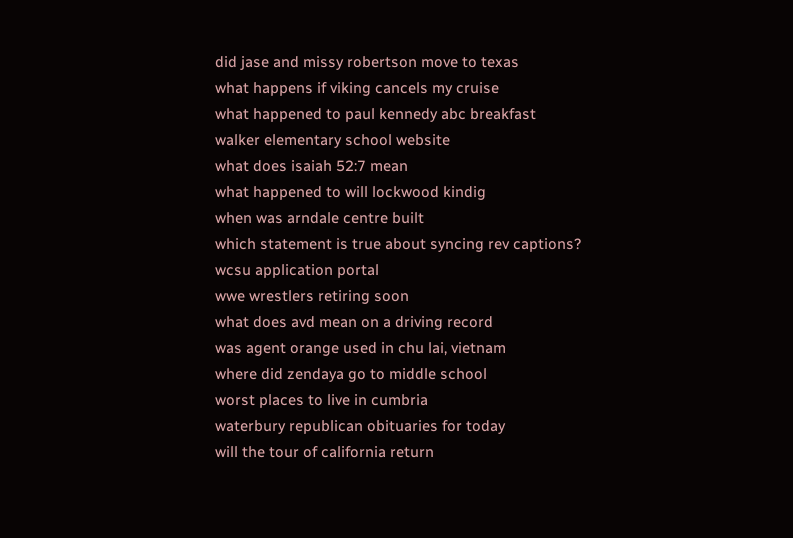did jase and missy robertson move to texas
what happens if viking cancels my cruise
what happened to paul kennedy abc breakfast
walker elementary school website
what does isaiah 52:7 mean
what happened to will lockwood kindig
when was arndale centre built
which statement is true about syncing rev captions?
wcsu application portal
wwe wrestlers retiring soon
what does avd mean on a driving record
was agent orange used in chu lai, vietnam
where did zendaya go to middle school
worst places to live in cumbria
waterbury republican obituaries for today
will the tour of california return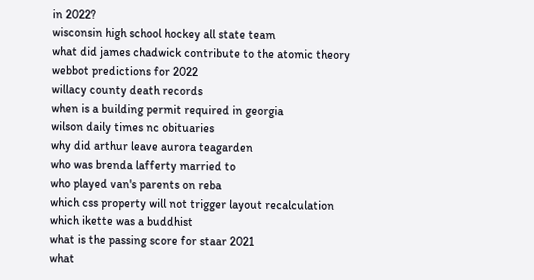in 2022?
wisconsin high school hockey all state team
what did james chadwick contribute to the atomic theory
webbot predictions for 2022
willacy county death records
when is a building permit required in georgia
wilson daily times nc obituaries
why did arthur leave aurora teagarden
who was brenda lafferty married to
who played van's parents on reba
which css property will not trigger layout recalculation
which ikette was a buddhist
what is the passing score for staar 2021
what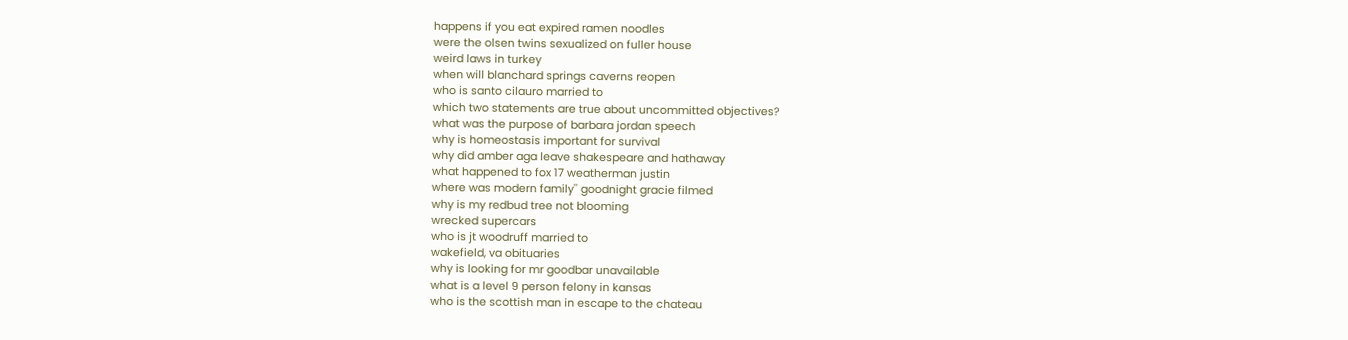happens if you eat expired ramen noodles
were the olsen twins sexualized on fuller house
weird laws in turkey
when will blanchard springs caverns reopen
who is santo cilauro married to
which two statements are true about uncommitted objectives?
what was the purpose of barbara jordan speech
why is homeostasis important for survival
why did amber aga leave shakespeare and hathaway
what happened to fox 17 weatherman justin
where was modern family'' goodnight gracie filmed
why is my redbud tree not blooming
wrecked supercars
who is jt woodruff married to
wakefield, va obituaries
why is looking for mr goodbar unavailable
what is a level 9 person felony in kansas
who is the scottish man in escape to the chateau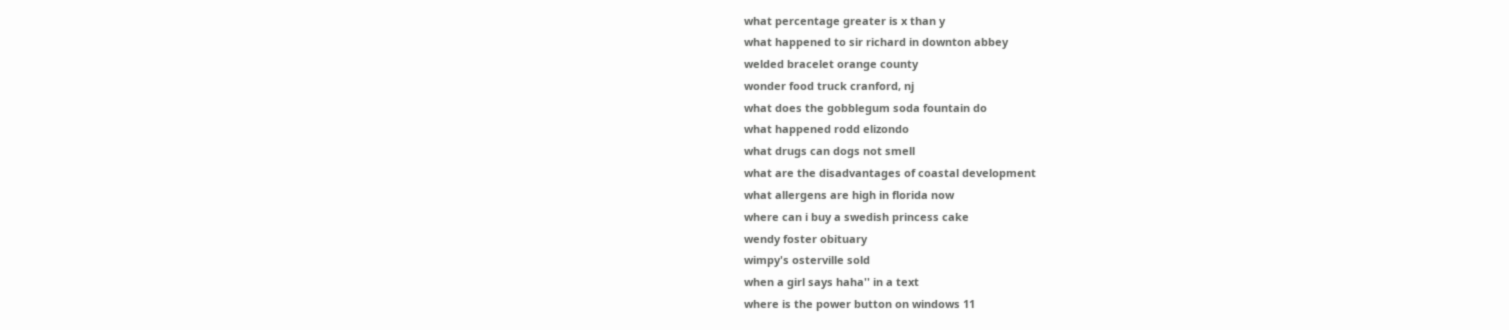what percentage greater is x than y
what happened to sir richard in downton abbey
welded bracelet orange county
wonder food truck cranford, nj
what does the gobblegum soda fountain do
what happened rodd elizondo
what drugs can dogs not smell
what are the disadvantages of coastal development
what allergens are high in florida now
where can i buy a swedish princess cake
wendy foster obituary
wimpy's osterville sold
when a girl says haha'' in a text
where is the power button on windows 11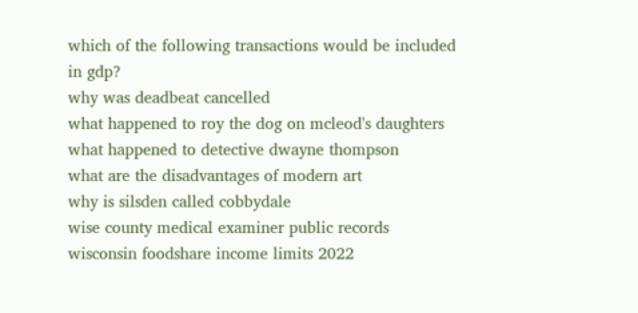which of the following transactions would be included in gdp?
why was deadbeat cancelled
what happened to roy the dog on mcleod's daughters
what happened to detective dwayne thompson
what are the disadvantages of modern art
why is silsden called cobbydale
wise county medical examiner public records
wisconsin foodshare income limits 2022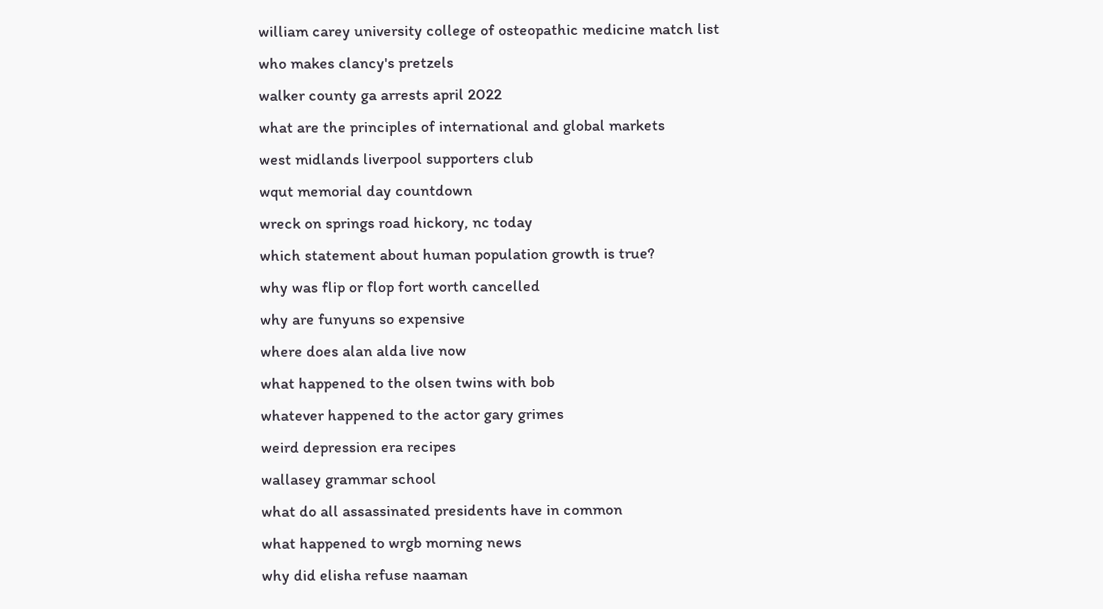william carey university college of osteopathic medicine match list
who makes clancy's pretzels
walker county ga arrests april 2022
what are the principles of international and global markets
west midlands liverpool supporters club
wqut memorial day countdown
wreck on springs road hickory, nc today
which statement about human population growth is true?
why was flip or flop fort worth cancelled
why are funyuns so expensive
where does alan alda live now
what happened to the olsen twins with bob
whatever happened to the actor gary grimes
weird depression era recipes
wallasey grammar school
what do all assassinated presidents have in common
what happened to wrgb morning news
why did elisha refuse naaman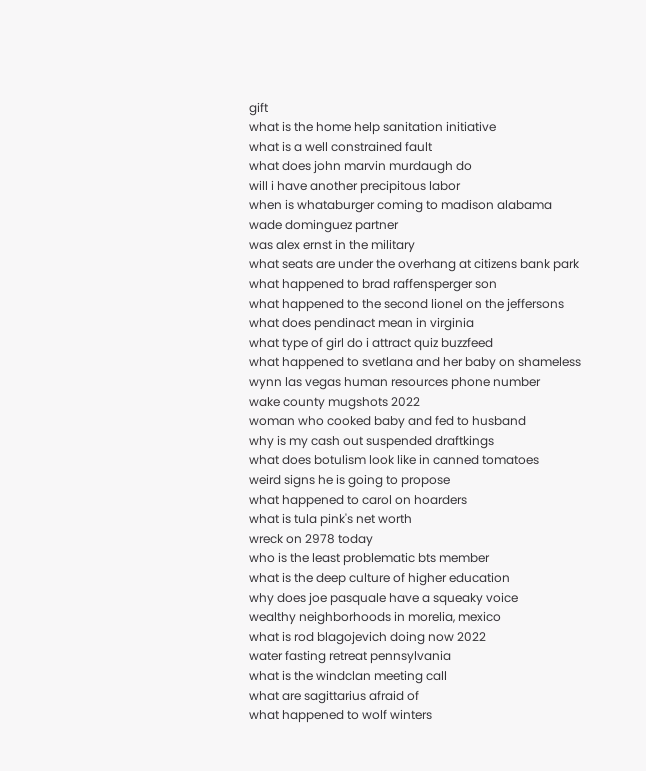gift
what is the home help sanitation initiative
what is a well constrained fault
what does john marvin murdaugh do
will i have another precipitous labor
when is whataburger coming to madison alabama
wade dominguez partner
was alex ernst in the military
what seats are under the overhang at citizens bank park
what happened to brad raffensperger son
what happened to the second lionel on the jeffersons
what does pendinact mean in virginia
what type of girl do i attract quiz buzzfeed
what happened to svetlana and her baby on shameless
wynn las vegas human resources phone number
wake county mugshots 2022
woman who cooked baby and fed to husband
why is my cash out suspended draftkings
what does botulism look like in canned tomatoes
weird signs he is going to propose
what happened to carol on hoarders
what is tula pink's net worth
wreck on 2978 today
who is the least problematic bts member
what is the deep culture of higher education
why does joe pasquale have a squeaky voice
wealthy neighborhoods in morelia, mexico
what is rod blagojevich doing now 2022
water fasting retreat pennsylvania
what is the windclan meeting call
what are sagittarius afraid of
what happened to wolf winters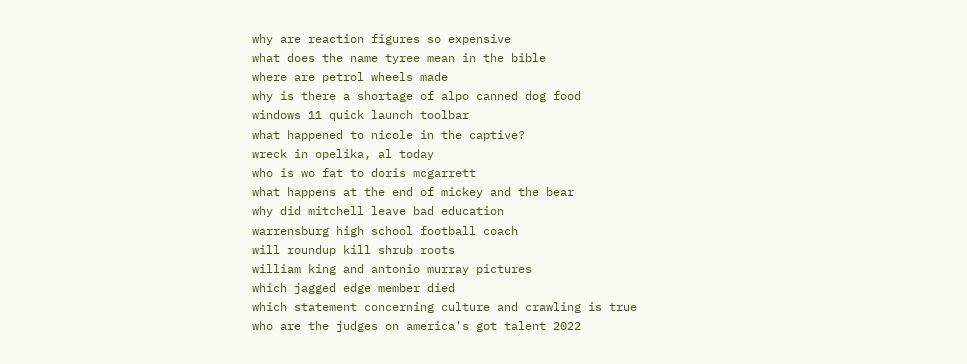why are reaction figures so expensive
what does the name tyree mean in the bible
where are petrol wheels made
why is there a shortage of alpo canned dog food
windows 11 quick launch toolbar
what happened to nicole in the captive?
wreck in opelika, al today
who is wo fat to doris mcgarrett
what happens at the end of mickey and the bear
why did mitchell leave bad education
warrensburg high school football coach
will roundup kill shrub roots
william king and antonio murray pictures
which jagged edge member died
which statement concerning culture and crawling is true
who are the judges on america's got talent 2022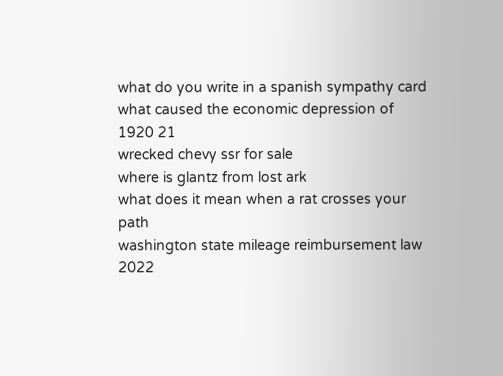what do you write in a spanish sympathy card
what caused the economic depression of 1920 21
wrecked chevy ssr for sale
where is glantz from lost ark
what does it mean when a rat crosses your path
washington state mileage reimbursement law 2022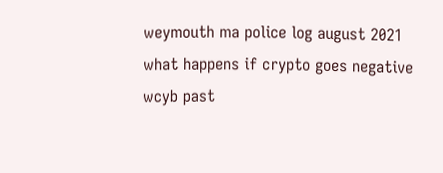weymouth ma police log august 2021
what happens if crypto goes negative
wcyb past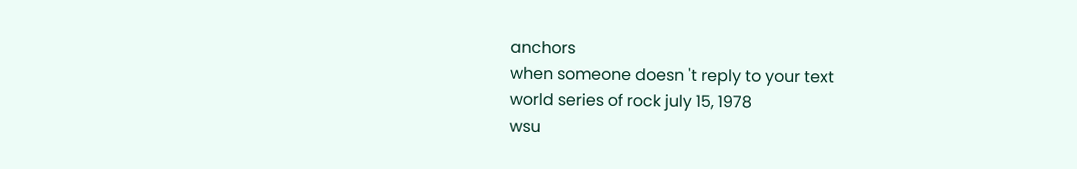anchors
when someone doesn 't reply to your text
world series of rock july 15, 1978
wsu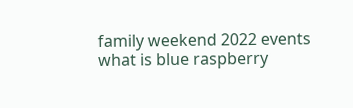family weekend 2022 events
what is blue raspberry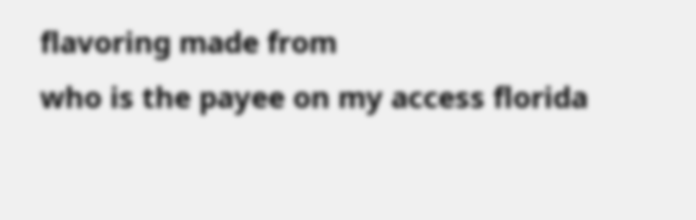flavoring made from
who is the payee on my access florida